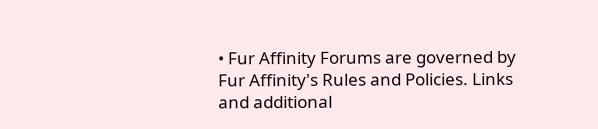• Fur Affinity Forums are governed by Fur Affinity's Rules and Policies. Links and additional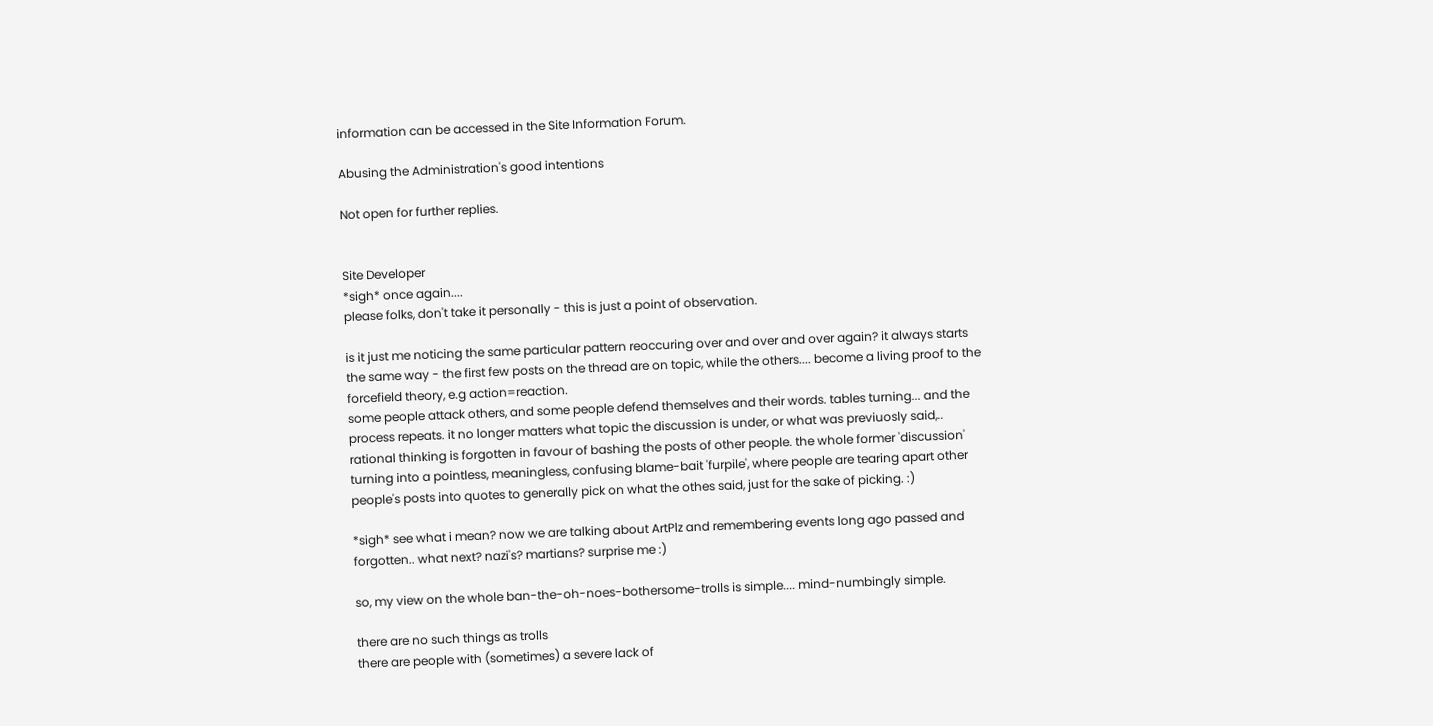information can be accessed in the Site Information Forum.

Abusing the Administration's good intentions

Not open for further replies.


Site Developer
*sigh* once again....
please folks, don't take it personally - this is just a point of observation.

is it just me noticing the same particular pattern reoccuring over and over and over again? it always starts the same way - the first few posts on the thread are on topic, while the others.... become a living proof to the forcefield theory, e.g action=reaction.
some people attack others, and some people defend themselves and their words. tables turning... and the process repeats. it no longer matters what topic the discussion is under, or what was previuosly said,.. rational thinking is forgotten in favour of bashing the posts of other people. the whole former 'discussion' turning into a pointless, meaningless, confusing blame-bait 'furpile', where people are tearing apart other people's posts into quotes to generally pick on what the othes said, just for the sake of picking. :)

*sigh* see what i mean? now we are talking about ArtPlz and remembering events long ago passed and forgotten.. what next? nazi's? martians? surprise me :)

so, my view on the whole ban-the-oh-noes-bothersome-trolls is simple.... mind-numbingly simple.

there are no such things as trolls
there are people with (sometimes) a severe lack of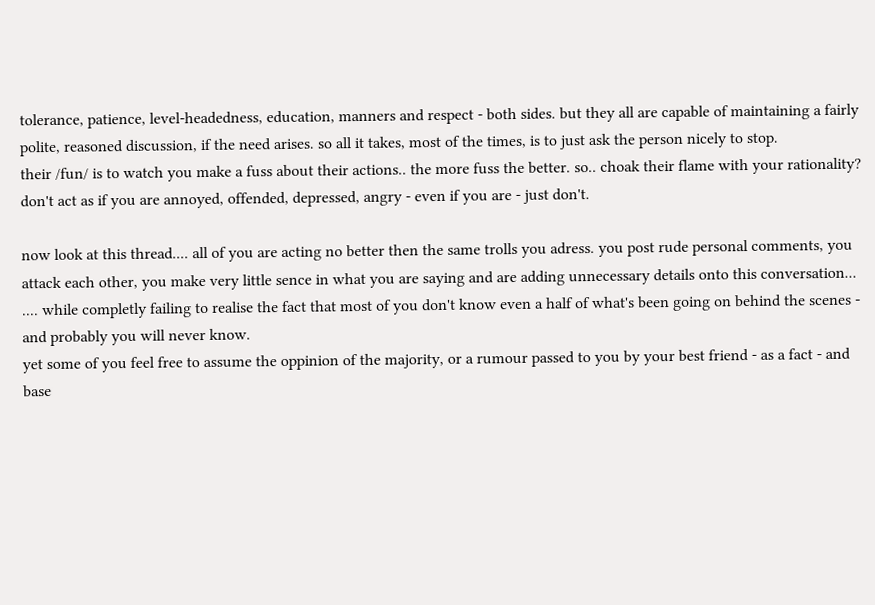tolerance, patience, level-headedness, education, manners and respect - both sides. but they all are capable of maintaining a fairly polite, reasoned discussion, if the need arises. so all it takes, most of the times, is to just ask the person nicely to stop.
their /fun/ is to watch you make a fuss about their actions.. the more fuss the better. so.. choak their flame with your rationality? don't act as if you are annoyed, offended, depressed, angry - even if you are - just don't.

now look at this thread.... all of you are acting no better then the same trolls you adress. you post rude personal comments, you attack each other, you make very little sence in what you are saying and are adding unnecessary details onto this conversation...
.... while completly failing to realise the fact that most of you don't know even a half of what's been going on behind the scenes - and probably you will never know.
yet some of you feel free to assume the oppinion of the majority, or a rumour passed to you by your best friend - as a fact - and base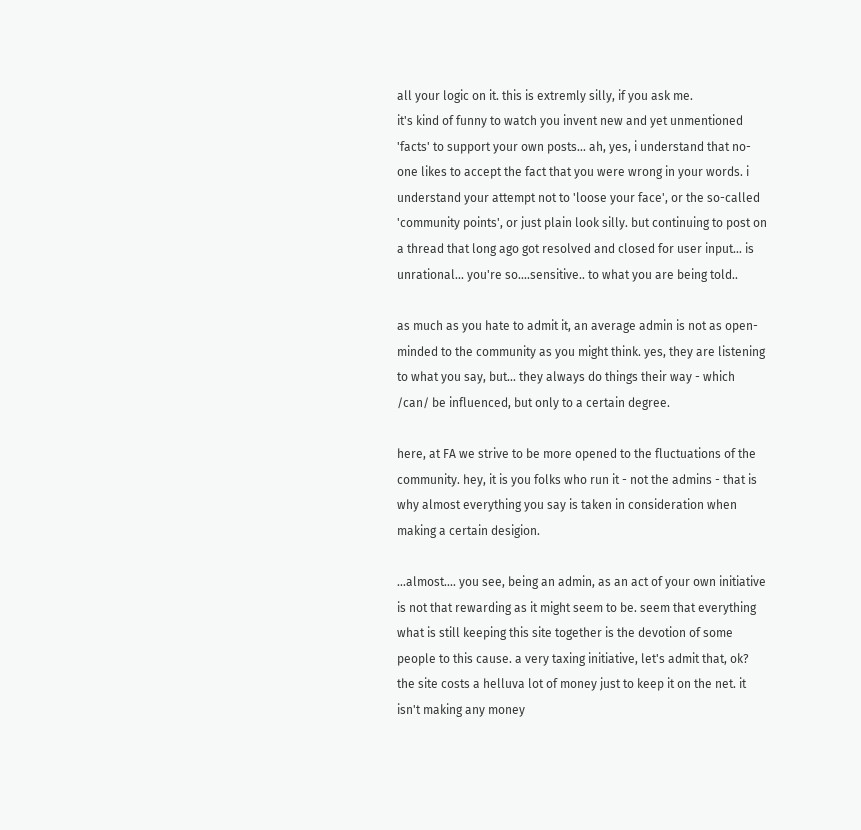all your logic on it. this is extremly silly, if you ask me.
it's kind of funny to watch you invent new and yet unmentioned 'facts' to support your own posts... ah, yes, i understand that no-one likes to accept the fact that you were wrong in your words. i understand your attempt not to 'loose your face', or the so-called 'community points', or just plain look silly. but continuing to post on a thread that long ago got resolved and closed for user input... is unrational... you're so....sensitive.. to what you are being told..

as much as you hate to admit it, an average admin is not as open-minded to the community as you might think. yes, they are listening to what you say, but... they always do things their way - which /can/ be influenced, but only to a certain degree.

here, at FA we strive to be more opened to the fluctuations of the community. hey, it is you folks who run it - not the admins - that is why almost everything you say is taken in consideration when making a certain desigion.

...almost.... you see, being an admin, as an act of your own initiative is not that rewarding as it might seem to be. seem that everything what is still keeping this site together is the devotion of some people to this cause. a very taxing initiative, let's admit that, ok? the site costs a helluva lot of money just to keep it on the net. it isn't making any money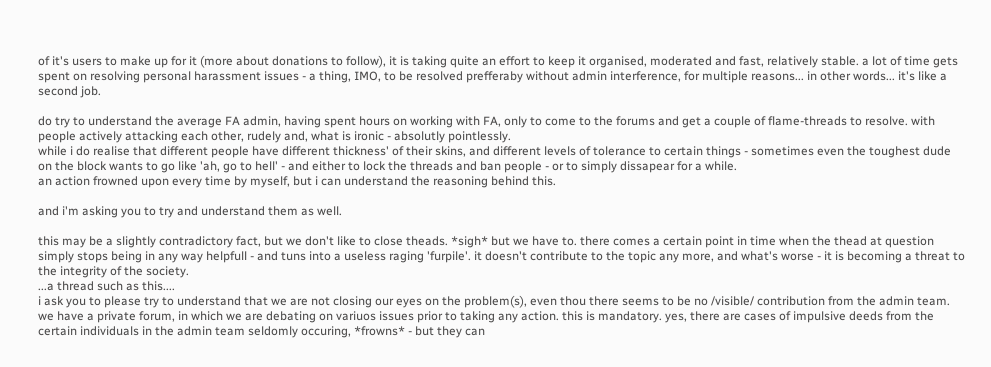of it's users to make up for it (more about donations to follow), it is taking quite an effort to keep it organised, moderated and fast, relatively stable. a lot of time gets spent on resolving personal harassment issues - a thing, IMO, to be resolved prefferaby without admin interference, for multiple reasons... in other words... it's like a second job.

do try to understand the average FA admin, having spent hours on working with FA, only to come to the forums and get a couple of flame-threads to resolve. with people actively attacking each other, rudely and, what is ironic - absolutly pointlessly.
while i do realise that different people have different thickness' of their skins, and different levels of tolerance to certain things - sometimes even the toughest dude on the block wants to go like 'ah, go to hell' - and either to lock the threads and ban people - or to simply dissapear for a while.
an action frowned upon every time by myself, but i can understand the reasoning behind this.

and i'm asking you to try and understand them as well.

this may be a slightly contradictory fact, but we don't like to close theads. *sigh* but we have to. there comes a certain point in time when the thead at question simply stops being in any way helpfull - and tuns into a useless raging 'furpile'. it doesn't contribute to the topic any more, and what's worse - it is becoming a threat to the integrity of the society.
...a thread such as this....
i ask you to please try to understand that we are not closing our eyes on the problem(s), even thou there seems to be no /visible/ contribution from the admin team. we have a private forum, in which we are debating on variuos issues prior to taking any action. this is mandatory. yes, there are cases of impulsive deeds from the certain individuals in the admin team seldomly occuring, *frowns* - but they can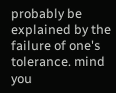probably be explained by the failure of one's tolerance. mind you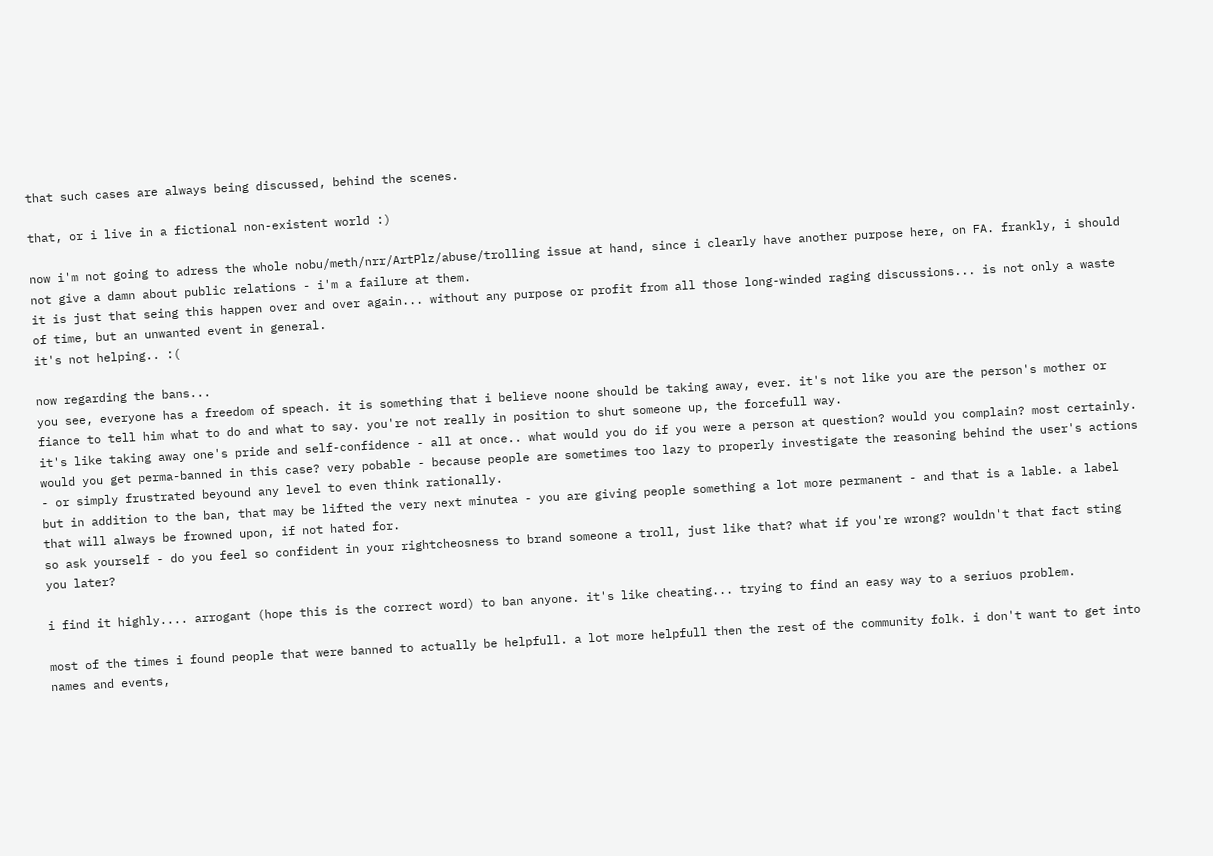that such cases are always being discussed, behind the scenes.

that, or i live in a fictional non-existent world :)

now i'm not going to adress the whole nobu/meth/nrr/ArtPlz/abuse/trolling issue at hand, since i clearly have another purpose here, on FA. frankly, i should not give a damn about public relations - i'm a failure at them.
it is just that seing this happen over and over again... without any purpose or profit from all those long-winded raging discussions... is not only a waste of time, but an unwanted event in general.
it's not helping.. :(

now regarding the bans...
you see, everyone has a freedom of speach. it is something that i believe noone should be taking away, ever. it's not like you are the person's mother or fiance to tell him what to do and what to say. you're not really in position to shut someone up, the forcefull way.
it's like taking away one's pride and self-confidence - all at once.. what would you do if you were a person at question? would you complain? most certainly. would you get perma-banned in this case? very pobable - because people are sometimes too lazy to properly investigate the reasoning behind the user's actions - or simply frustrated beyound any level to even think rationally.
but in addition to the ban, that may be lifted the very next minutea - you are giving people something a lot more permanent - and that is a lable. a label that will always be frowned upon, if not hated for.
so ask yourself - do you feel so confident in your rightcheosness to brand someone a troll, just like that? what if you're wrong? wouldn't that fact sting you later?

i find it highly.... arrogant (hope this is the correct word) to ban anyone. it's like cheating... trying to find an easy way to a seriuos problem.

most of the times i found people that were banned to actually be helpfull. a lot more helpfull then the rest of the community folk. i don't want to get into names and events,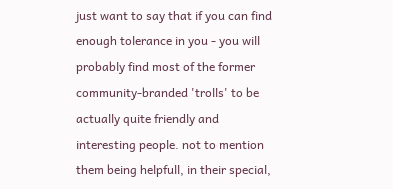just want to say that if you can find enough tolerance in you - you will probably find most of the former community-branded 'trolls' to be actually quite friendly and interesting people. not to mention them being helpfull, in their special,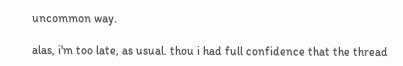uncommon way.

alas, i'm too late, as usual. thou i had full confidence that the thread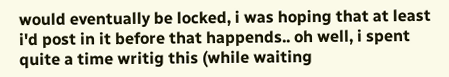would eventually be locked, i was hoping that at least i'd post in it before that happends.. oh well, i spent quite a time writig this (while waiting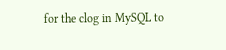for the clog in MySQL to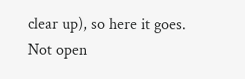clear up), so here it goes.
Not open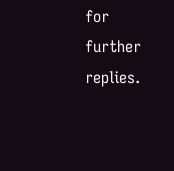for further replies.